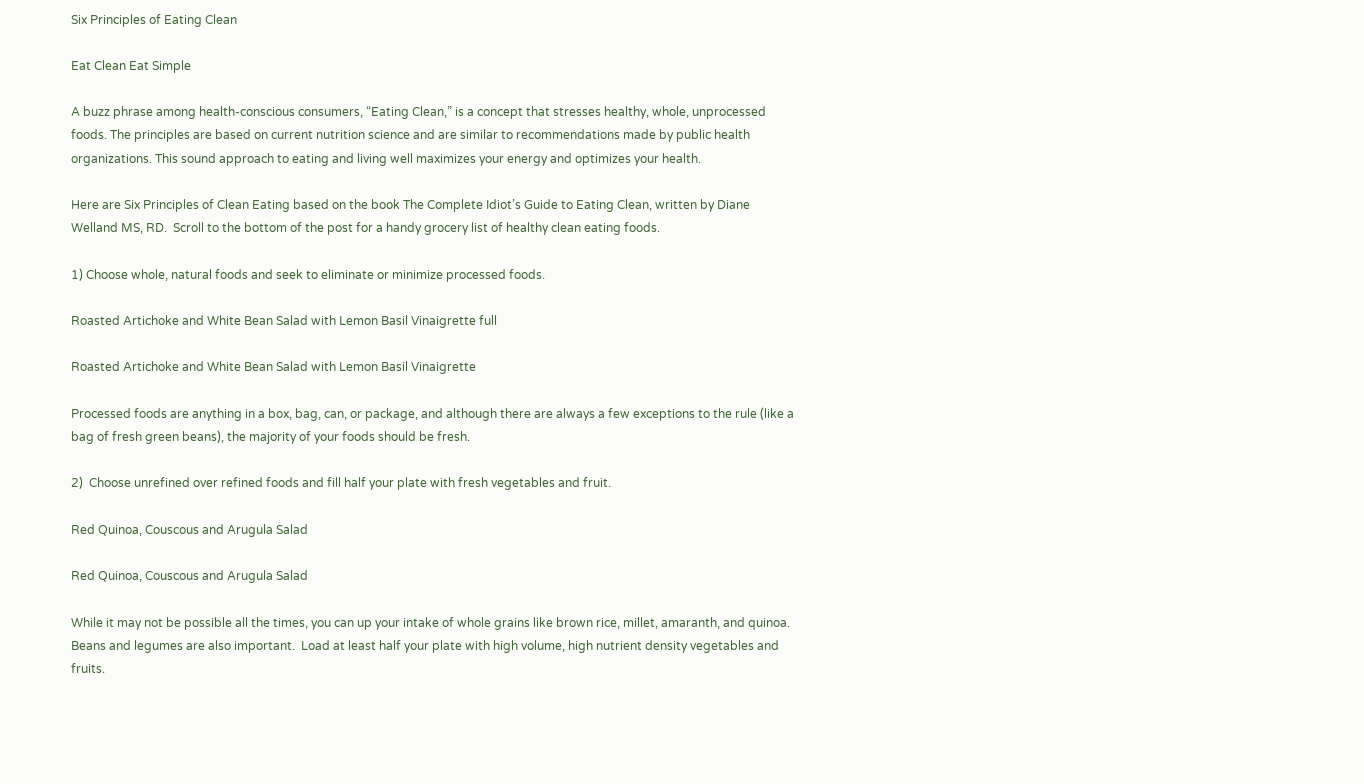Six Principles of Eating Clean

Eat Clean Eat Simple

A buzz phrase among health-conscious consumers, “Eating Clean,” is a concept that stresses healthy, whole, unprocessed foods. The principles are based on current nutrition science and are similar to recommendations made by public health organizations. This sound approach to eating and living well maximizes your energy and optimizes your health.

Here are Six Principles of Clean Eating based on the book The Complete Idiot’s Guide to Eating Clean, written by Diane Welland MS, RD.  Scroll to the bottom of the post for a handy grocery list of healthy clean eating foods.

1) Choose whole, natural foods and seek to eliminate or minimize processed foods.

Roasted Artichoke and White Bean Salad with Lemon Basil Vinaigrette full

Roasted Artichoke and White Bean Salad with Lemon Basil Vinaigrette

Processed foods are anything in a box, bag, can, or package, and although there are always a few exceptions to the rule (like a bag of fresh green beans), the majority of your foods should be fresh.

2)  Choose unrefined over refined foods and fill half your plate with fresh vegetables and fruit.

Red Quinoa, Couscous and Arugula Salad

Red Quinoa, Couscous and Arugula Salad

While it may not be possible all the times, you can up your intake of whole grains like brown rice, millet, amaranth, and quinoa. Beans and legumes are also important.  Load at least half your plate with high volume, high nutrient density vegetables and fruits.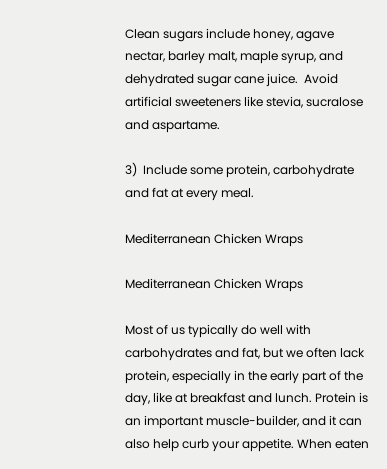Clean sugars include honey, agave nectar, barley malt, maple syrup, and dehydrated sugar cane juice.  Avoid artificial sweeteners like stevia, sucralose and aspartame.

3)  Include some protein, carbohydrate and fat at every meal.

Mediterranean Chicken Wraps

Mediterranean Chicken Wraps

Most of us typically do well with carbohydrates and fat, but we often lack protein, especially in the early part of the day, like at breakfast and lunch. Protein is an important muscle-builder, and it can also help curb your appetite. When eaten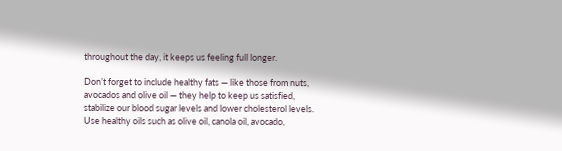throughout the day, it keeps us feeling full longer.

Don’t forget to include healthy fats — like those from nuts, avocados and olive oil — they help to keep us satisfied, stabilize our blood sugar levels and lower cholesterol levels.  Use healthy oils such as olive oil, canola oil, avocado,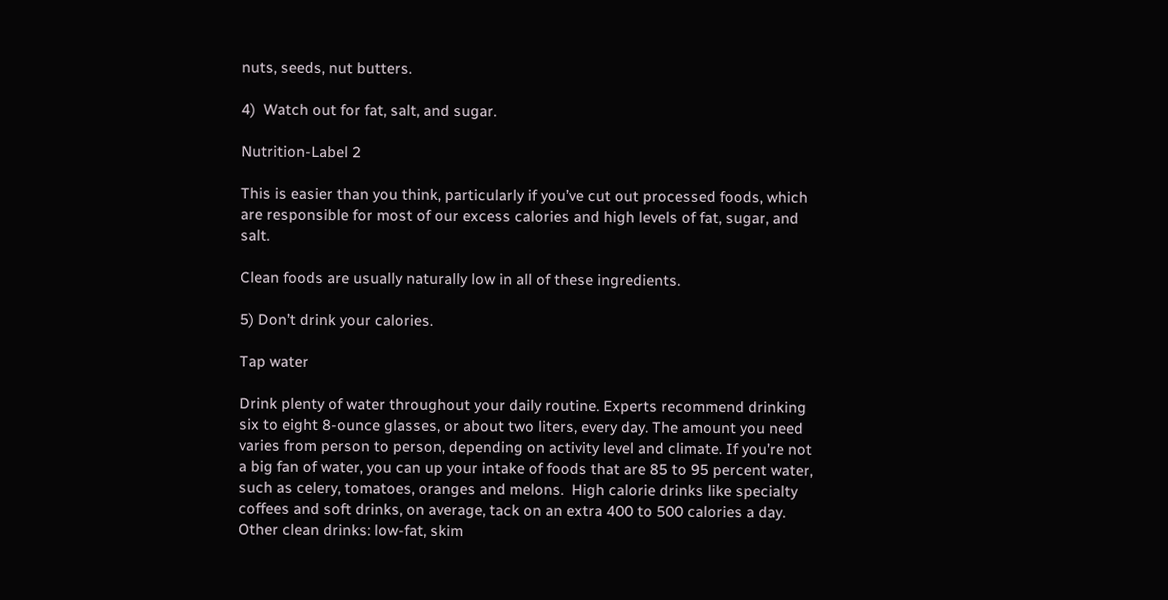nuts, seeds, nut butters.

4)  Watch out for fat, salt, and sugar.

Nutrition-Label 2

This is easier than you think, particularly if you’ve cut out processed foods, which are responsible for most of our excess calories and high levels of fat, sugar, and salt.

Clean foods are usually naturally low in all of these ingredients.

5) Don’t drink your calories.

Tap water

Drink plenty of water throughout your daily routine. Experts recommend drinking six to eight 8-ounce glasses, or about two liters, every day. The amount you need varies from person to person, depending on activity level and climate. If you’re not a big fan of water, you can up your intake of foods that are 85 to 95 percent water, such as celery, tomatoes, oranges and melons.  High calorie drinks like specialty coffees and soft drinks, on average, tack on an extra 400 to 500 calories a day. Other clean drinks: low-fat, skim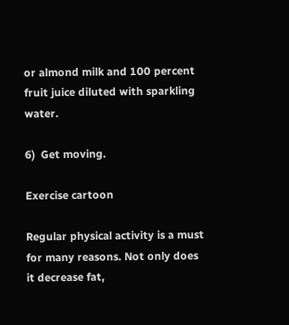or almond milk and 100 percent fruit juice diluted with sparkling water.

6)  Get moving.

Exercise cartoon

Regular physical activity is a must for many reasons. Not only does it decrease fat,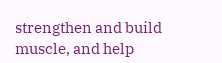strengthen and build muscle, and help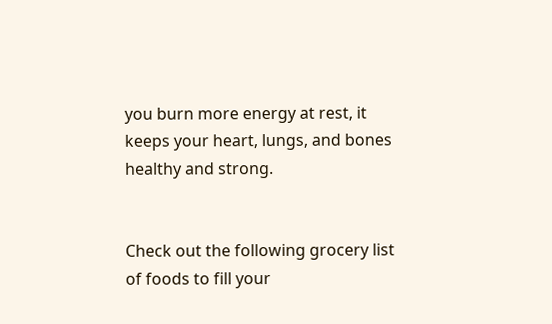you burn more energy at rest, it keeps your heart, lungs, and bones healthy and strong.


Check out the following grocery list of foods to fill your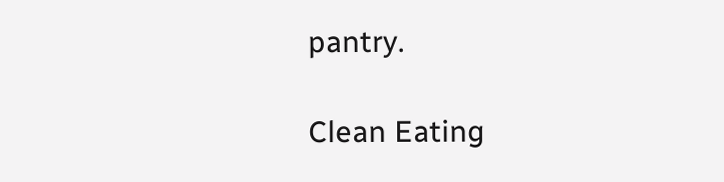pantry.

Clean Eating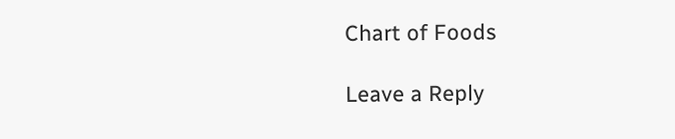Chart of Foods

Leave a Reply